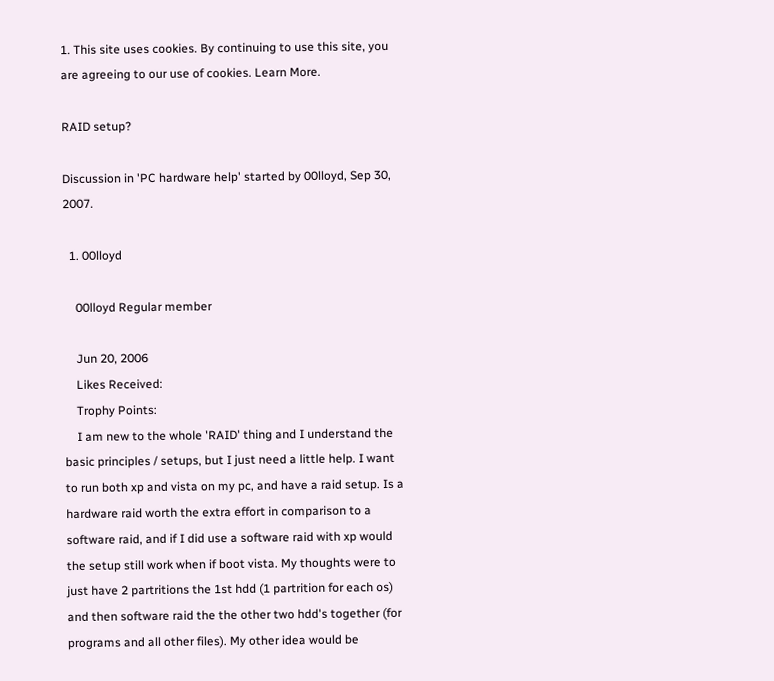1. This site uses cookies. By continuing to use this site, you are agreeing to our use of cookies. Learn More.

RAID setup?

Discussion in 'PC hardware help' started by 00lloyd, Sep 30, 2007.

  1. 00lloyd

    00lloyd Regular member

    Jun 20, 2006
    Likes Received:
    Trophy Points:
    I am new to the whole 'RAID' thing and I understand the basic principles / setups, but I just need a little help. I want to run both xp and vista on my pc, and have a raid setup. Is a hardware raid worth the extra effort in comparison to a software raid, and if I did use a software raid with xp would the setup still work when if boot vista. My thoughts were to just have 2 partritions the 1st hdd (1 partrition for each os) and then software raid the the other two hdd's together (for programs and all other files). My other idea would be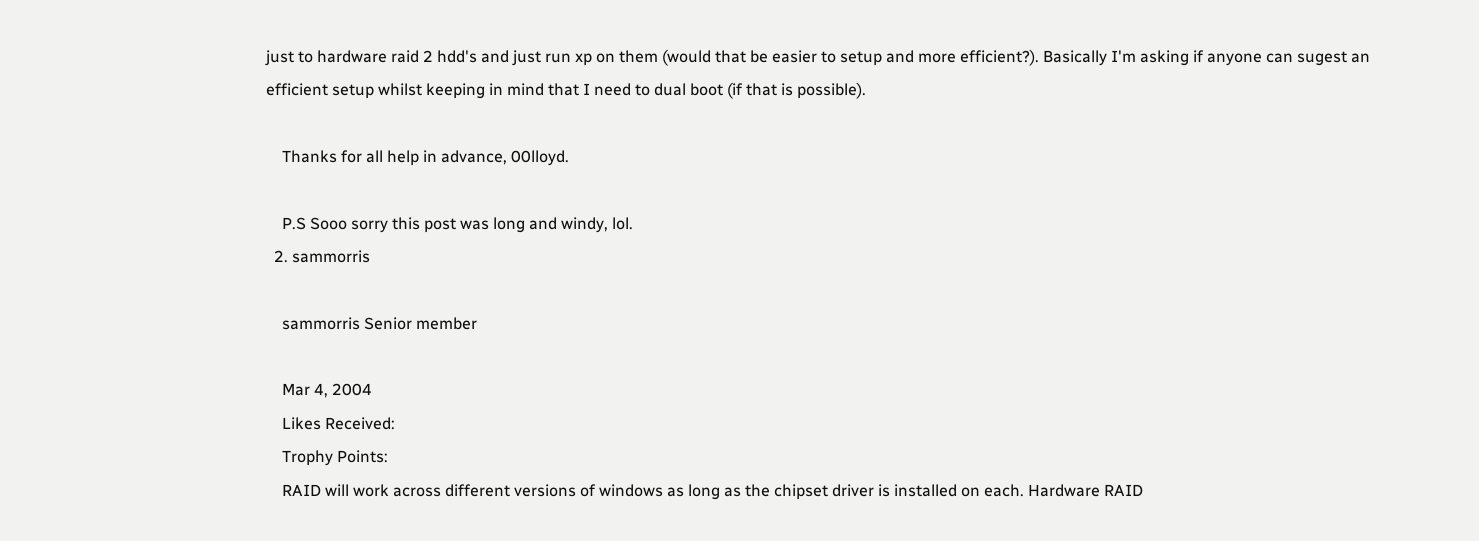just to hardware raid 2 hdd's and just run xp on them (would that be easier to setup and more efficient?). Basically I'm asking if anyone can sugest an efficient setup whilst keeping in mind that I need to dual boot (if that is possible).

    Thanks for all help in advance, 00lloyd.

    P.S Sooo sorry this post was long and windy, lol.
  2. sammorris

    sammorris Senior member

    Mar 4, 2004
    Likes Received:
    Trophy Points:
    RAID will work across different versions of windows as long as the chipset driver is installed on each. Hardware RAID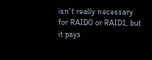isn't really necessary for RAID0 or RAID1, but it pays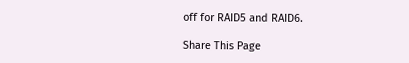off for RAID5 and RAID6.

Share This Page